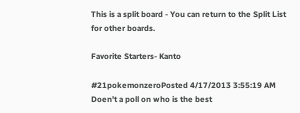This is a split board - You can return to the Split List for other boards.

Favorite Starters- Kanto

#21pokemonzeroPosted 4/17/2013 3:55:19 AM
Doen't a poll on who is the best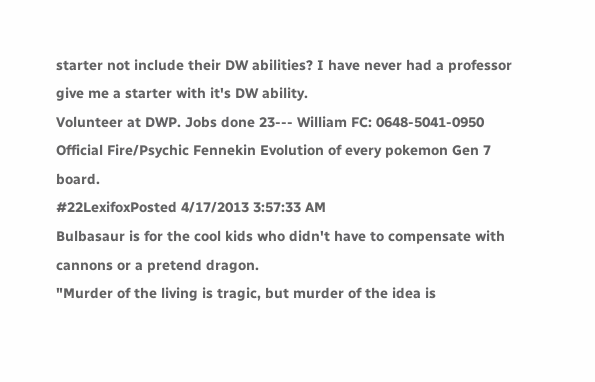starter not include their DW abilities? I have never had a professor give me a starter with it's DW ability.
Volunteer at DWP. Jobs done 23--- William FC: 0648-5041-0950
Official Fire/Psychic Fennekin Evolution of every pokemon Gen 7 board.
#22LexifoxPosted 4/17/2013 3:57:33 AM
Bulbasaur is for the cool kids who didn't have to compensate with cannons or a pretend dragon.
"Murder of the living is tragic, but murder of the idea is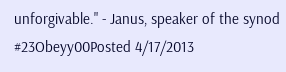unforgivable." - Janus, speaker of the synod
#23Obeyy00Posted 4/17/2013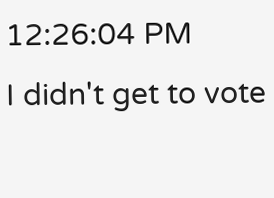12:26:04 PM
I didn't get to vote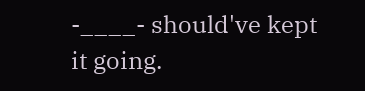-____- should've kept it going.